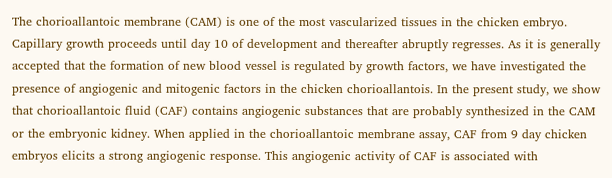The chorioallantoic membrane (CAM) is one of the most vascularized tissues in the chicken embryo. Capillary growth proceeds until day 10 of development and thereafter abruptly regresses. As it is generally accepted that the formation of new blood vessel is regulated by growth factors, we have investigated the presence of angiogenic and mitogenic factors in the chicken chorioallantois. In the present study, we show that chorioallantoic fluid (CAF) contains angiogenic substances that are probably synthesized in the CAM or the embryonic kidney. When applied in the chorioallantoic membrane assay, CAF from 9 day chicken embryos elicits a strong angiogenic response. This angiogenic activity of CAF is associated with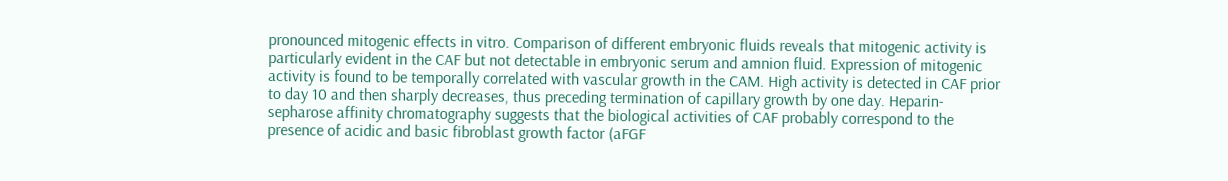pronounced mitogenic effects in vitro. Comparison of different embryonic fluids reveals that mitogenic activity is particularly evident in the CAF but not detectable in embryonic serum and amnion fluid. Expression of mitogenic activity is found to be temporally correlated with vascular growth in the CAM. High activity is detected in CAF prior to day 10 and then sharply decreases, thus preceding termination of capillary growth by one day. Heparin-sepharose affinity chromatography suggests that the biological activities of CAF probably correspond to the presence of acidic and basic fibroblast growth factor (aFGF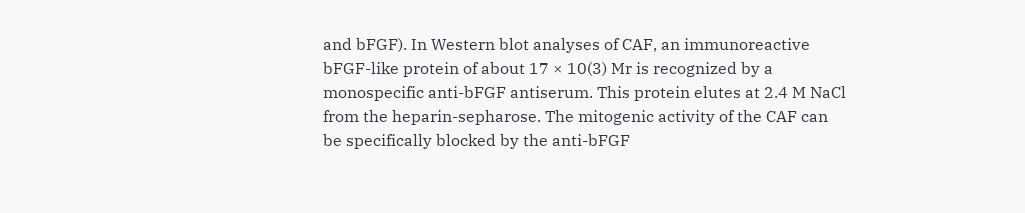and bFGF). In Western blot analyses of CAF, an immunoreactive bFGF-like protein of about 17 × 10(3) Mr is recognized by a monospecific anti-bFGF antiserum. This protein elutes at 2.4 M NaCl from the heparin-sepharose. The mitogenic activity of the CAF can be specifically blocked by the anti-bFGF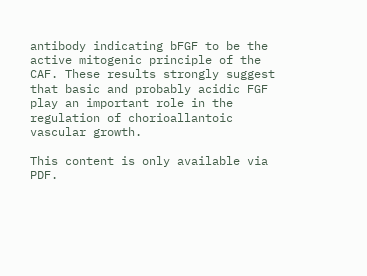antibody indicating bFGF to be the active mitogenic principle of the CAF. These results strongly suggest that basic and probably acidic FGF play an important role in the regulation of chorioallantoic vascular growth.

This content is only available via PDF.